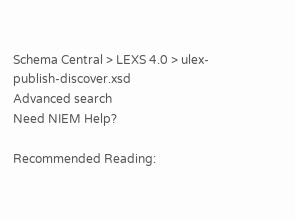Schema Central > LEXS 4.0 > ulex-publish-discover.xsd
Advanced search
Need NIEM Help?

Recommended Reading: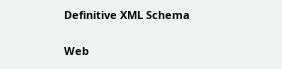Definitive XML Schema


Web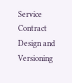Service Contract Design and Versioning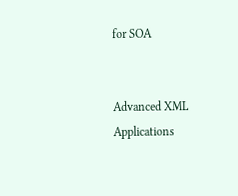for SOA


Advanced XML Applications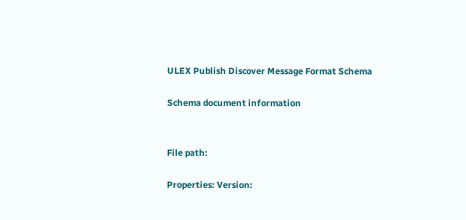ULEX Publish Discover Message Format Schema

Schema document information


File path:

Properties: Version: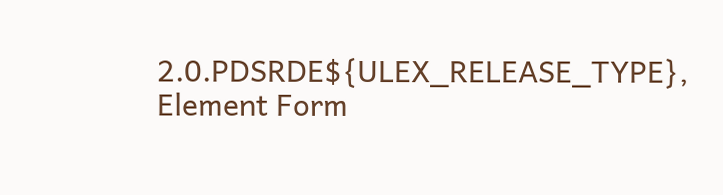2.0.PDSRDE${ULEX_RELEASE_TYPE}, Element Form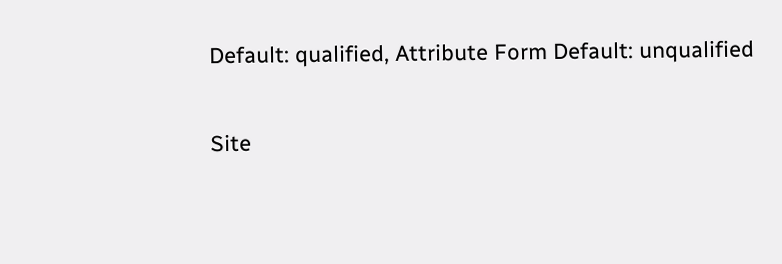Default: qualified, Attribute Form Default: unqualified

Site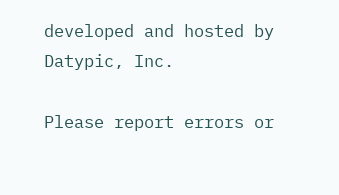developed and hosted by Datypic, Inc.

Please report errors or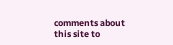comments about this site to